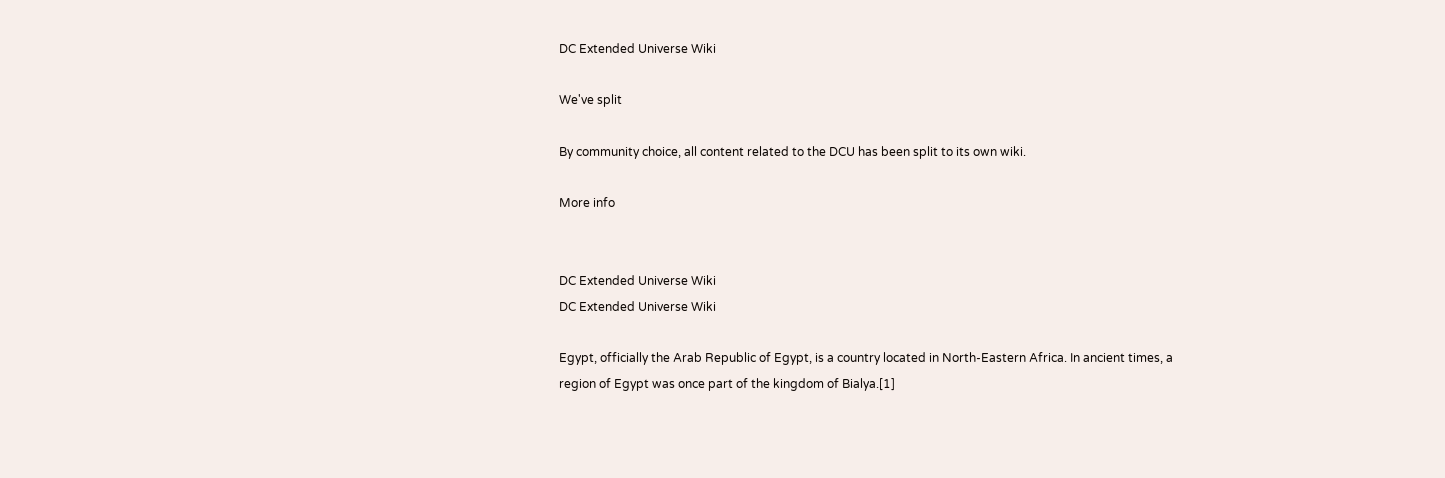DC Extended Universe Wiki

We've split

By community choice, all content related to the DCU has been split to its own wiki.

More info


DC Extended Universe Wiki
DC Extended Universe Wiki

Egypt, officially the Arab Republic of Egypt, is a country located in North-Eastern Africa. In ancient times, a region of Egypt was once part of the kingdom of Bialya.[1]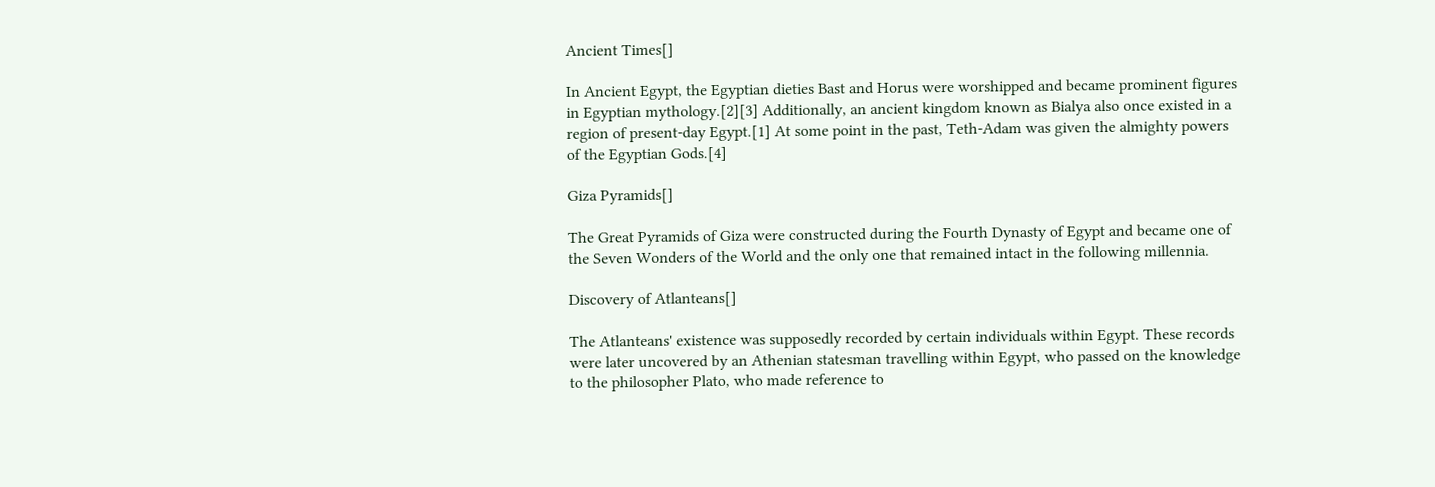Ancient Times[]

In Ancient Egypt, the Egyptian dieties Bast and Horus were worshipped and became prominent figures in Egyptian mythology.[2][3] Additionally, an ancient kingdom known as Bialya also once existed in a region of present-day Egypt.[1] At some point in the past, Teth-Adam was given the almighty powers of the Egyptian Gods.[4]

Giza Pyramids[]

The Great Pyramids of Giza were constructed during the Fourth Dynasty of Egypt and became one of the Seven Wonders of the World and the only one that remained intact in the following millennia.

Discovery of Atlanteans[]

The Atlanteans' existence was supposedly recorded by certain individuals within Egypt. These records were later uncovered by an Athenian statesman travelling within Egypt, who passed on the knowledge to the philosopher Plato, who made reference to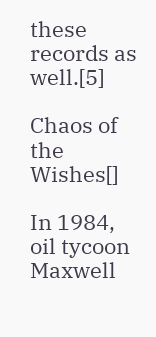these records as well.[5]

Chaos of the Wishes[]

In 1984, oil tycoon Maxwell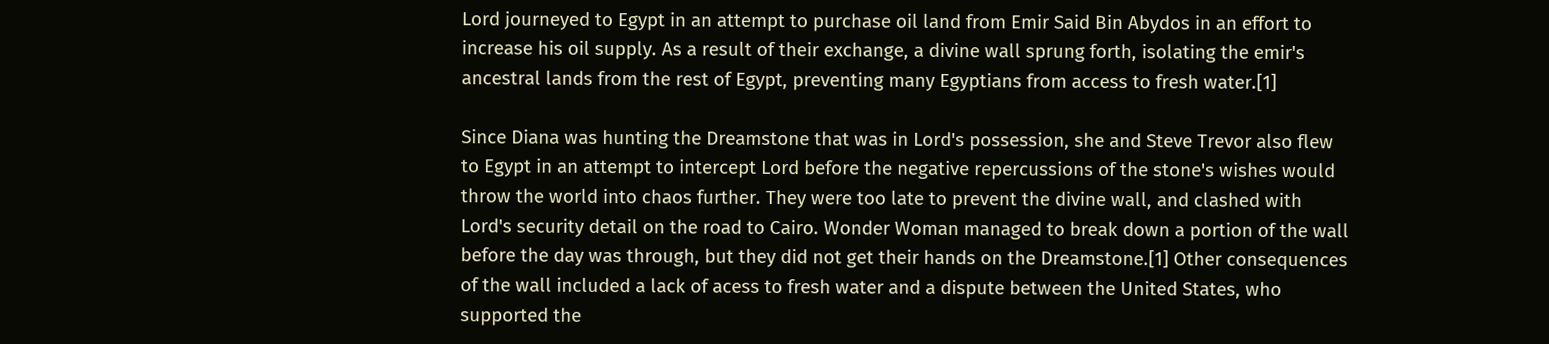Lord journeyed to Egypt in an attempt to purchase oil land from Emir Said Bin Abydos in an effort to increase his oil supply. As a result of their exchange, a divine wall sprung forth, isolating the emir's ancestral lands from the rest of Egypt, preventing many Egyptians from access to fresh water.[1]

Since Diana was hunting the Dreamstone that was in Lord's possession, she and Steve Trevor also flew to Egypt in an attempt to intercept Lord before the negative repercussions of the stone's wishes would throw the world into chaos further. They were too late to prevent the divine wall, and clashed with Lord's security detail on the road to Cairo. Wonder Woman managed to break down a portion of the wall before the day was through, but they did not get their hands on the Dreamstone.[1] Other consequences of the wall included a lack of acess to fresh water and a dispute between the United States, who supported the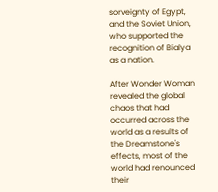sorveignty of Egypt, and the Soviet Union, who supported the recognition of Bialya as a nation.

After Wonder Woman revealed the global chaos that had occurred across the world as a results of the Dreamstone's effects, most of the world had renounced their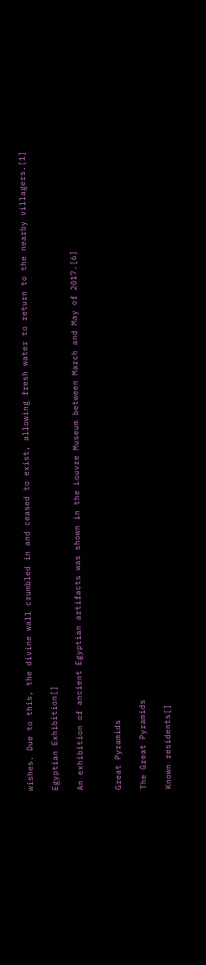wishes. Due to this, the divine wall crumbled in and ceased to exist, allowing fresh water to return to the nearby villagers.[1]

Egyptian Exhibition[]

An exhibition of ancient Egyptian artifacts was shown in the Louvre Museum between March and May of 2017.[6]


Great Pyramids

The Great Pyramids

Known residents[]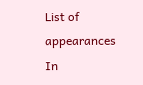List of appearances
In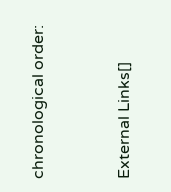chronological order:


External Links[]